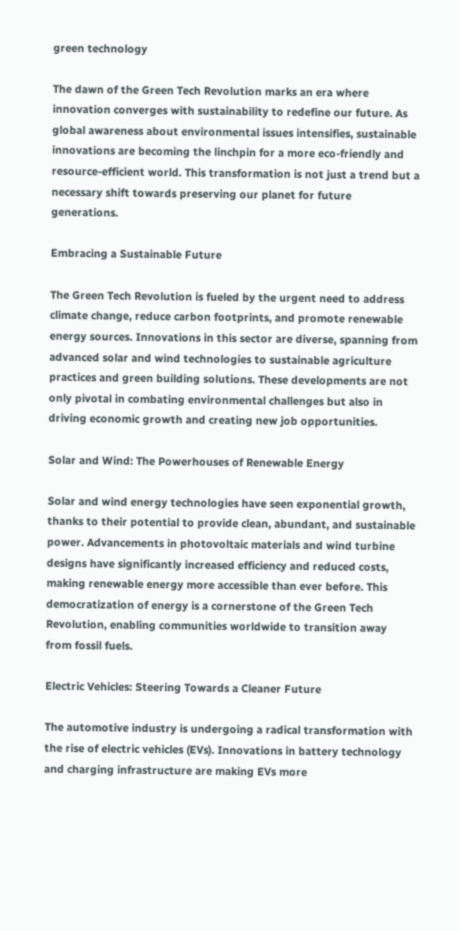green technology

The dawn of the Green Tech Revolution marks an era where innovation converges with sustainability to redefine our future. As global awareness about environmental issues intensifies, sustainable innovations are becoming the linchpin for a more eco-friendly and resource-efficient world. This transformation is not just a trend but a necessary shift towards preserving our planet for future generations.

Embracing a Sustainable Future

The Green Tech Revolution is fueled by the urgent need to address climate change, reduce carbon footprints, and promote renewable energy sources. Innovations in this sector are diverse, spanning from advanced solar and wind technologies to sustainable agriculture practices and green building solutions. These developments are not only pivotal in combating environmental challenges but also in driving economic growth and creating new job opportunities.

Solar and Wind: The Powerhouses of Renewable Energy

Solar and wind energy technologies have seen exponential growth, thanks to their potential to provide clean, abundant, and sustainable power. Advancements in photovoltaic materials and wind turbine designs have significantly increased efficiency and reduced costs, making renewable energy more accessible than ever before. This democratization of energy is a cornerstone of the Green Tech Revolution, enabling communities worldwide to transition away from fossil fuels.

Electric Vehicles: Steering Towards a Cleaner Future

The automotive industry is undergoing a radical transformation with the rise of electric vehicles (EVs). Innovations in battery technology and charging infrastructure are making EVs more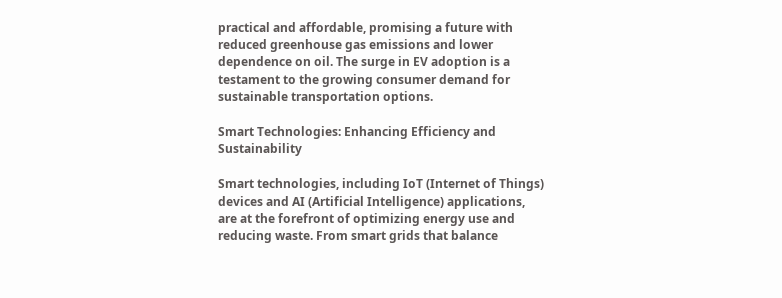practical and affordable, promising a future with reduced greenhouse gas emissions and lower dependence on oil. The surge in EV adoption is a testament to the growing consumer demand for sustainable transportation options.

Smart Technologies: Enhancing Efficiency and Sustainability

Smart technologies, including IoT (Internet of Things) devices and AI (Artificial Intelligence) applications, are at the forefront of optimizing energy use and reducing waste. From smart grids that balance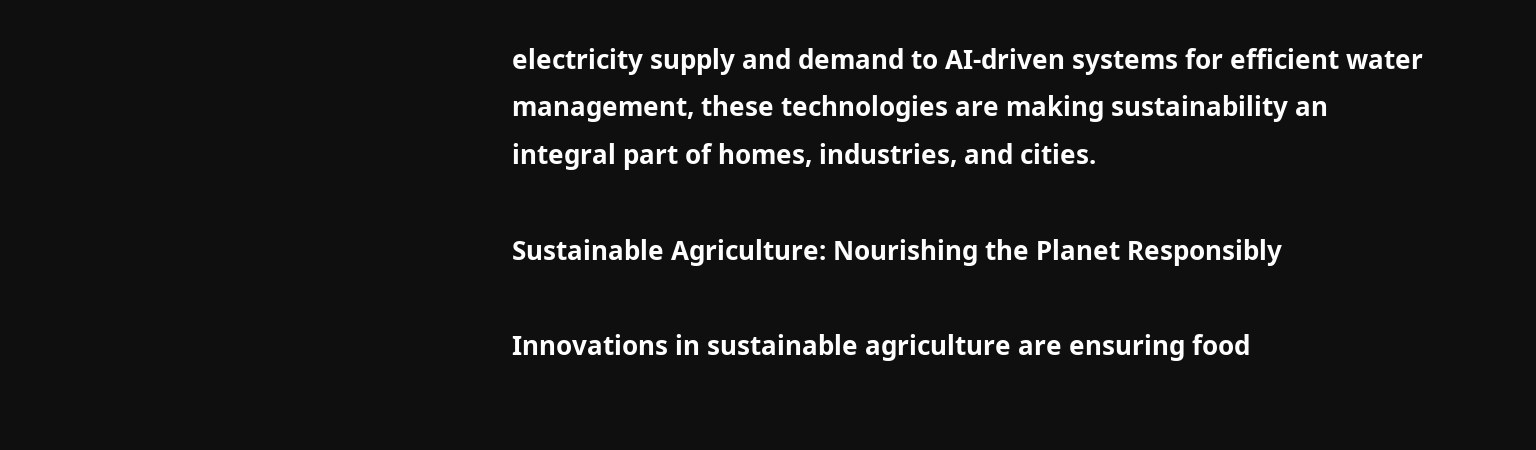electricity supply and demand to AI-driven systems for efficient water management, these technologies are making sustainability an integral part of homes, industries, and cities.

Sustainable Agriculture: Nourishing the Planet Responsibly

Innovations in sustainable agriculture are ensuring food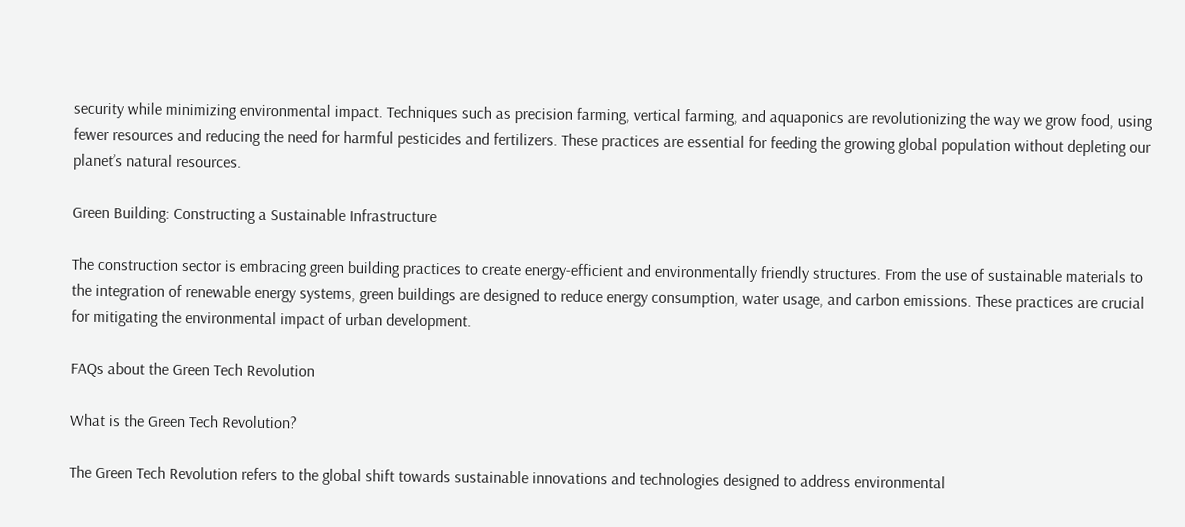security while minimizing environmental impact. Techniques such as precision farming, vertical farming, and aquaponics are revolutionizing the way we grow food, using fewer resources and reducing the need for harmful pesticides and fertilizers. These practices are essential for feeding the growing global population without depleting our planet’s natural resources.

Green Building: Constructing a Sustainable Infrastructure

The construction sector is embracing green building practices to create energy-efficient and environmentally friendly structures. From the use of sustainable materials to the integration of renewable energy systems, green buildings are designed to reduce energy consumption, water usage, and carbon emissions. These practices are crucial for mitigating the environmental impact of urban development.

FAQs about the Green Tech Revolution

What is the Green Tech Revolution?

The Green Tech Revolution refers to the global shift towards sustainable innovations and technologies designed to address environmental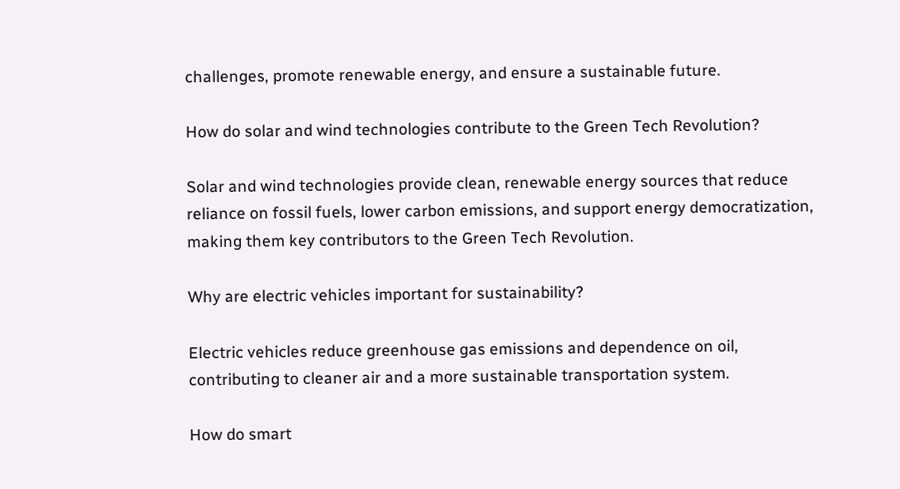challenges, promote renewable energy, and ensure a sustainable future.

How do solar and wind technologies contribute to the Green Tech Revolution?

Solar and wind technologies provide clean, renewable energy sources that reduce reliance on fossil fuels, lower carbon emissions, and support energy democratization, making them key contributors to the Green Tech Revolution.

Why are electric vehicles important for sustainability?

Electric vehicles reduce greenhouse gas emissions and dependence on oil, contributing to cleaner air and a more sustainable transportation system.

How do smart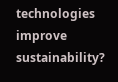technologies improve sustainability?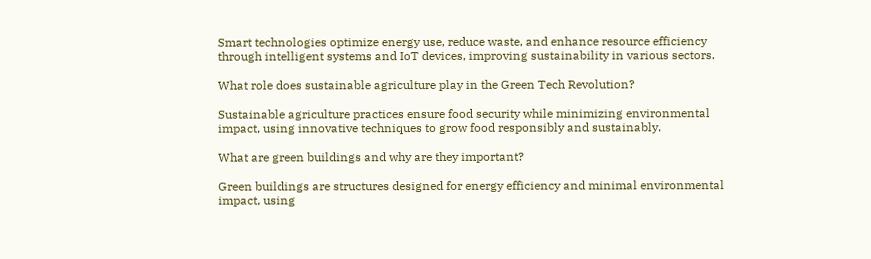Smart technologies optimize energy use, reduce waste, and enhance resource efficiency through intelligent systems and IoT devices, improving sustainability in various sectors.

What role does sustainable agriculture play in the Green Tech Revolution?

Sustainable agriculture practices ensure food security while minimizing environmental impact, using innovative techniques to grow food responsibly and sustainably.

What are green buildings and why are they important?

Green buildings are structures designed for energy efficiency and minimal environmental impact, using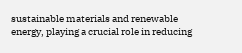sustainable materials and renewable energy, playing a crucial role in reducing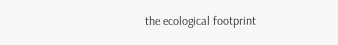the ecological footprint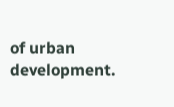of urban development.